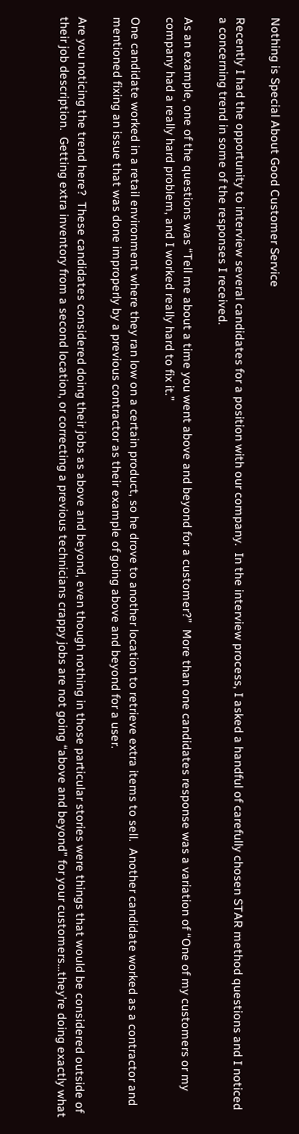Nothing is Special About Good Customer Service

Recently I had the opportunity to interview several candidates for a position with our company.  In the interview process, I asked a handful of carefully chosen STAR method questions and I noticed a concerning trend in some of the responses I received.

As an example, one of the questions was “Tell me about a time you went above and beyond for a customer?”  More than one candidates response was a variation of “One of my customers or my company had a really hard problem, and I worked really hard to fix it.”

One candidate worked in a retail environment where they ran low on a certain product, so he drove to another location to retrieve extra items to sell.  Another candidate worked as a contractor and mentioned fixing an issue that was done improperly by a previous contractor as their example of going above and beyond for a user.

Are you noticing the trend here?  These candidates considered doing their jobs as above and beyond, even though nothing in those particular stories were things that would be considered outside of their job description.  Getting extra inventory from a second location, or correcting a previous technicians crappy jobs are not going “above and beyond” for your customers…they’re doing exactly what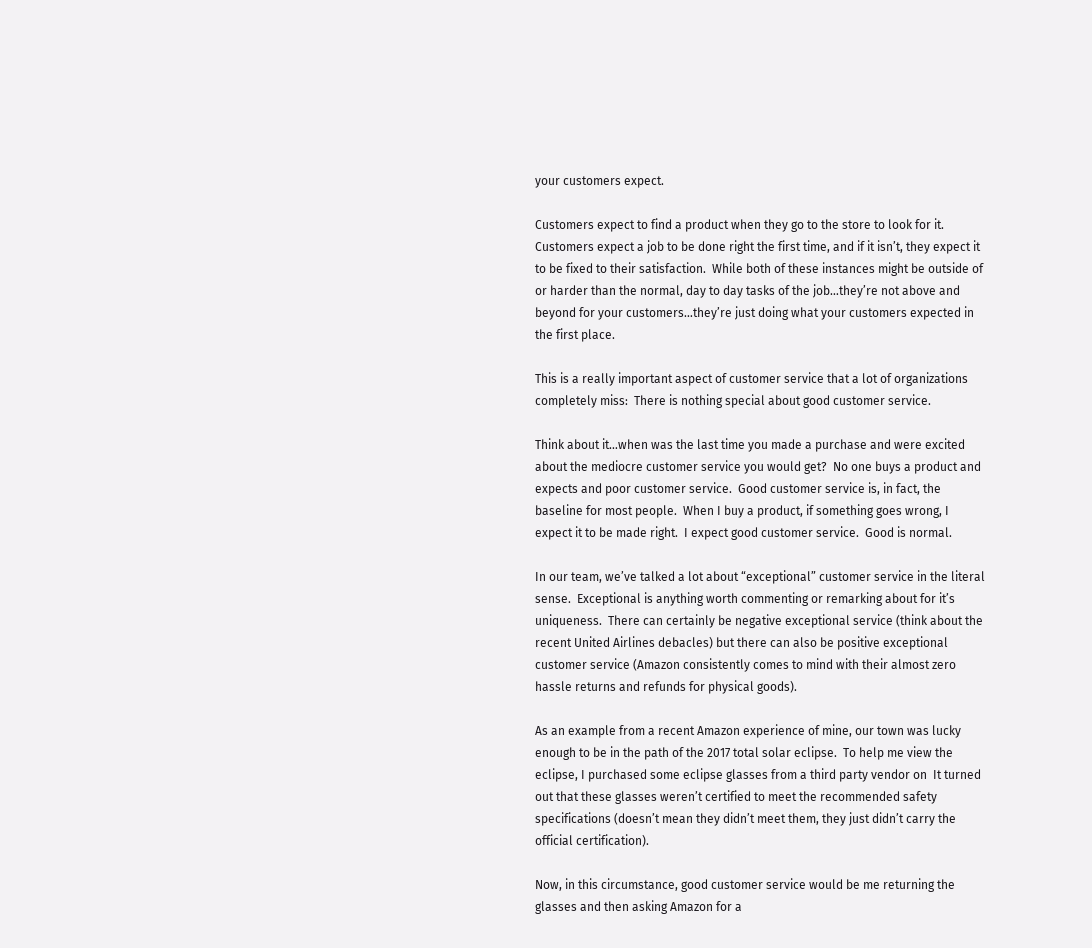your customers expect.

Customers expect to find a product when they go to the store to look for it.  Customers expect a job to be done right the first time, and if it isn’t, they expect it to be fixed to their satisfaction.  While both of these instances might be outside of or harder than the normal, day to day tasks of the job…they’re not above and beyond for your customers…they’re just doing what your customers expected in the first place.

This is a really important aspect of customer service that a lot of organizations completely miss:  There is nothing special about good customer service.

Think about it…when was the last time you made a purchase and were excited about the mediocre customer service you would get?  No one buys a product and expects and poor customer service.  Good customer service is, in fact, the baseline for most people.  When I buy a product, if something goes wrong, I expect it to be made right.  I expect good customer service.  Good is normal.

In our team, we’ve talked a lot about “exceptional” customer service in the literal sense.  Exceptional is anything worth commenting or remarking about for it’s uniqueness.  There can certainly be negative exceptional service (think about the recent United Airlines debacles) but there can also be positive exceptional customer service (Amazon consistently comes to mind with their almost zero hassle returns and refunds for physical goods).

As an example from a recent Amazon experience of mine, our town was lucky enough to be in the path of the 2017 total solar eclipse.  To help me view the eclipse, I purchased some eclipse glasses from a third party vendor on  It turned out that these glasses weren’t certified to meet the recommended safety specifications (doesn’t mean they didn’t meet them, they just didn’t carry the official certification).

Now, in this circumstance, good customer service would be me returning the glasses and then asking Amazon for a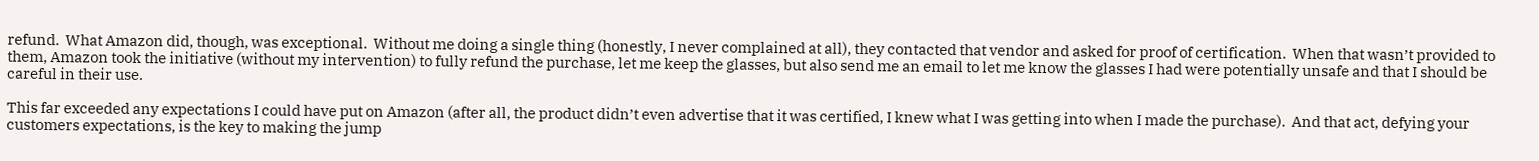refund.  What Amazon did, though, was exceptional.  Without me doing a single thing (honestly, I never complained at all), they contacted that vendor and asked for proof of certification.  When that wasn’t provided to them, Amazon took the initiative (without my intervention) to fully refund the purchase, let me keep the glasses, but also send me an email to let me know the glasses I had were potentially unsafe and that I should be careful in their use.

This far exceeded any expectations I could have put on Amazon (after all, the product didn’t even advertise that it was certified, I knew what I was getting into when I made the purchase).  And that act, defying your customers expectations, is the key to making the jump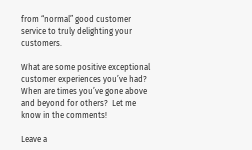from “normal” good customer service to truly delighting your customers.

What are some positive exceptional customer experiences you’ve had?  When are times you’ve gone above and beyond for others?  Let me know in the comments!

Leave a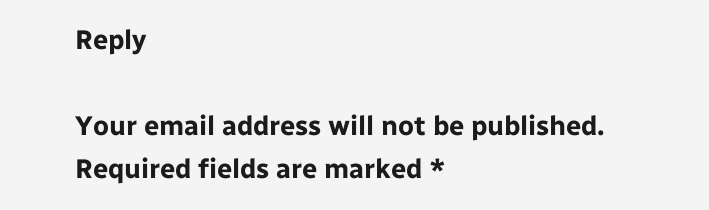Reply

Your email address will not be published. Required fields are marked *